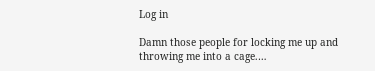Log in

Damn those people for locking me up and throwing me into a cage.…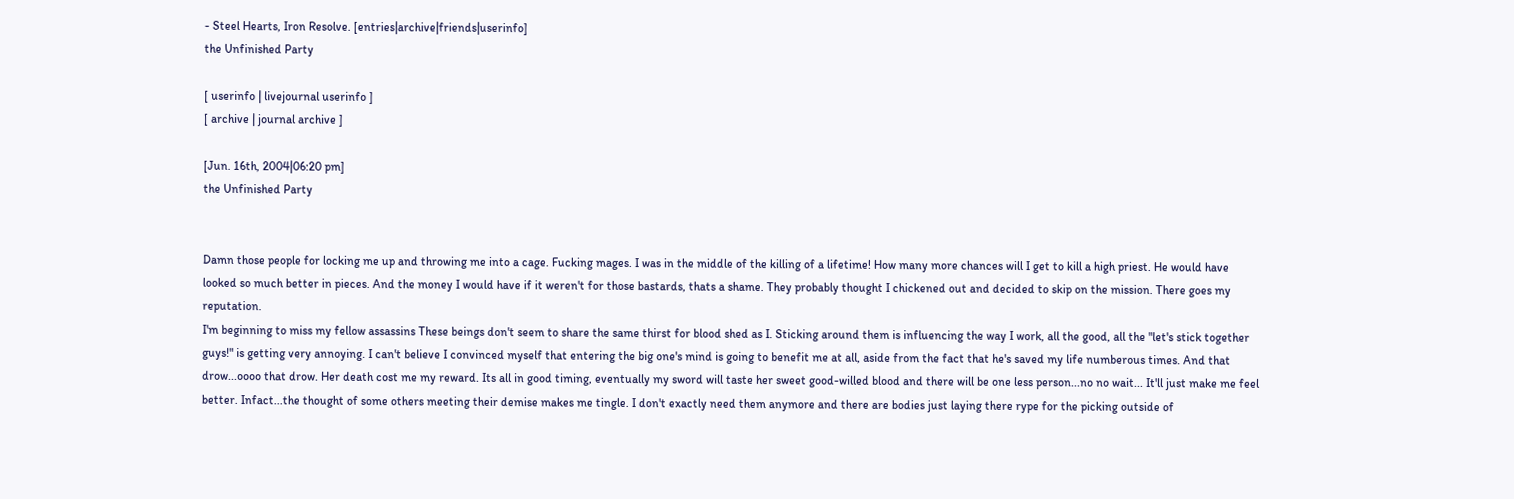- Steel Hearts, Iron Resolve. [entries|archive|friends|userinfo]
the Unfinished Party

[ userinfo | livejournal userinfo ]
[ archive | journal archive ]

[Jun. 16th, 2004|06:20 pm]
the Unfinished Party


Damn those people for locking me up and throwing me into a cage. Fucking mages. I was in the middle of the killing of a lifetime! How many more chances will I get to kill a high priest. He would have looked so much better in pieces. And the money I would have if it weren't for those bastards, thats a shame. They probably thought I chickened out and decided to skip on the mission. There goes my reputation.
I'm beginning to miss my fellow assassins These beings don't seem to share the same thirst for blood shed as I. Sticking around them is influencing the way I work, all the good, all the "let's stick together guys!" is getting very annoying. I can't believe I convinced myself that entering the big one's mind is going to benefit me at all, aside from the fact that he's saved my life numberous times. And that drow...oooo that drow. Her death cost me my reward. Its all in good timing, eventually my sword will taste her sweet good-willed blood and there will be one less person...no no wait... It'll just make me feel better. Infact...the thought of some others meeting their demise makes me tingle. I don't exactly need them anymore and there are bodies just laying there rype for the picking outside of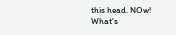this head. NOw! What's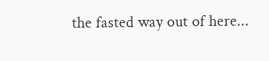the fasted way out of here...